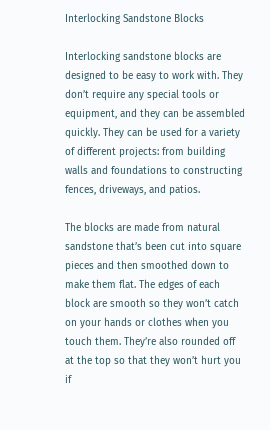Interlocking Sandstone Blocks

Interlocking sandstone blocks are designed to be easy to work with. They don’t require any special tools or equipment, and they can be assembled quickly. They can be used for a variety of different projects: from building walls and foundations to constructing fences, driveways, and patios.

The blocks are made from natural sandstone that’s been cut into square pieces and then smoothed down to make them flat. The edges of each block are smooth so they won’t catch on your hands or clothes when you touch them. They’re also rounded off at the top so that they won’t hurt you if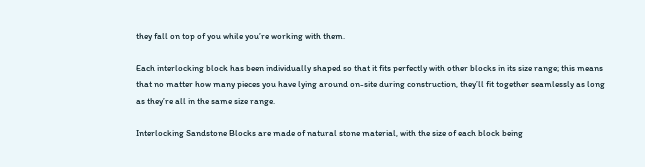they fall on top of you while you’re working with them.

Each interlocking block has been individually shaped so that it fits perfectly with other blocks in its size range; this means that no matter how many pieces you have lying around on-site during construction, they’ll fit together seamlessly as long as they’re all in the same size range.

Interlocking Sandstone Blocks are made of natural stone material, with the size of each block being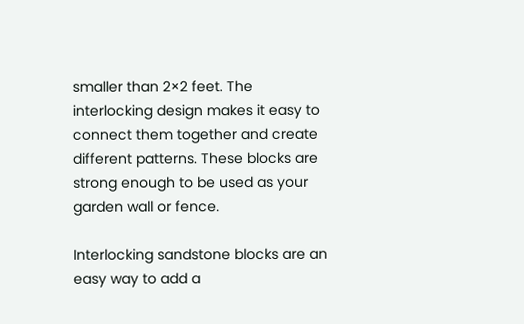smaller than 2×2 feet. The interlocking design makes it easy to connect them together and create different patterns. These blocks are strong enough to be used as your garden wall or fence.

Interlocking sandstone blocks are an easy way to add a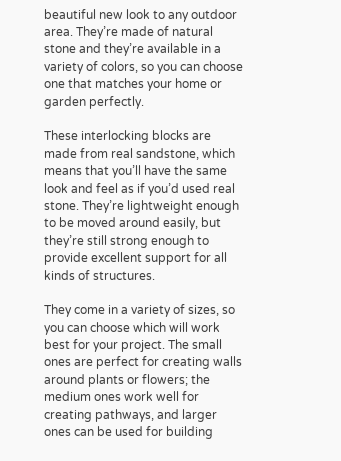beautiful new look to any outdoor area. They’re made of natural stone and they’re available in a variety of colors, so you can choose one that matches your home or garden perfectly.

These interlocking blocks are made from real sandstone, which means that you’ll have the same look and feel as if you’d used real stone. They’re lightweight enough to be moved around easily, but they’re still strong enough to provide excellent support for all kinds of structures.

They come in a variety of sizes, so you can choose which will work best for your project. The small ones are perfect for creating walls around plants or flowers; the medium ones work well for creating pathways, and larger ones can be used for building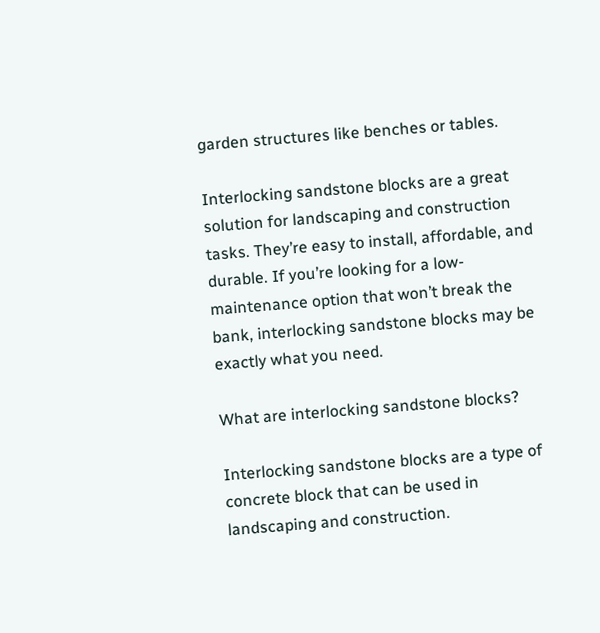garden structures like benches or tables.

Interlocking sandstone blocks are a great solution for landscaping and construction tasks. They’re easy to install, affordable, and durable. If you’re looking for a low-maintenance option that won’t break the bank, interlocking sandstone blocks may be exactly what you need.

What are interlocking sandstone blocks?

Interlocking sandstone blocks are a type of concrete block that can be used in landscaping and construction.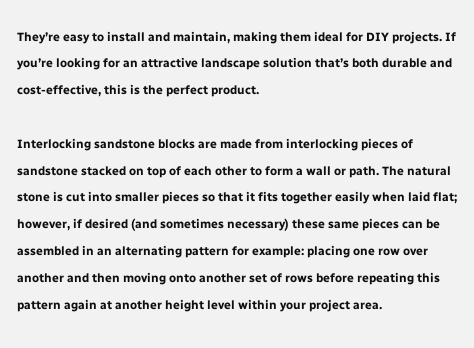They’re easy to install and maintain, making them ideal for DIY projects. If you’re looking for an attractive landscape solution that’s both durable and cost-effective, this is the perfect product.

Interlocking sandstone blocks are made from interlocking pieces of sandstone stacked on top of each other to form a wall or path. The natural stone is cut into smaller pieces so that it fits together easily when laid flat; however, if desired (and sometimes necessary) these same pieces can be assembled in an alternating pattern for example: placing one row over another and then moving onto another set of rows before repeating this pattern again at another height level within your project area.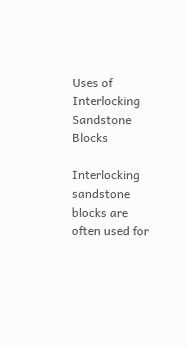Uses of Interlocking Sandstone Blocks

Interlocking sandstone blocks are often used for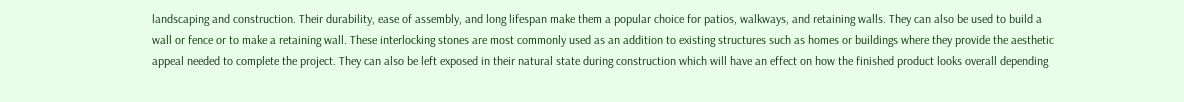landscaping and construction. Their durability, ease of assembly, and long lifespan make them a popular choice for patios, walkways, and retaining walls. They can also be used to build a wall or fence or to make a retaining wall. These interlocking stones are most commonly used as an addition to existing structures such as homes or buildings where they provide the aesthetic appeal needed to complete the project. They can also be left exposed in their natural state during construction which will have an effect on how the finished product looks overall depending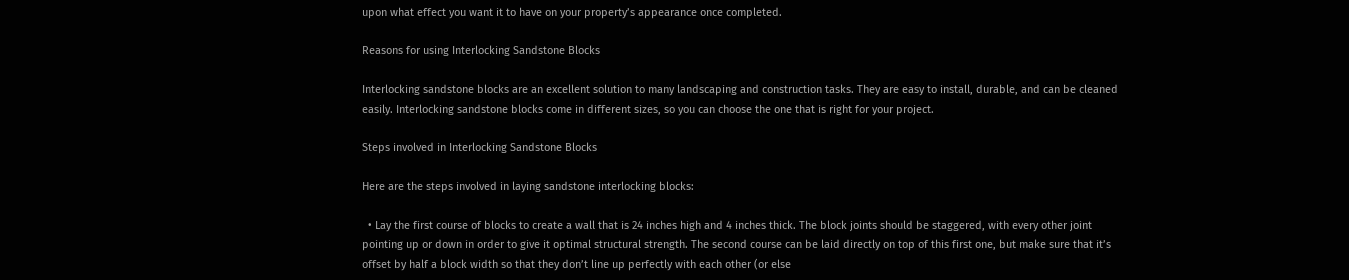upon what effect you want it to have on your property’s appearance once completed.

Reasons for using Interlocking Sandstone Blocks

Interlocking sandstone blocks are an excellent solution to many landscaping and construction tasks. They are easy to install, durable, and can be cleaned easily. Interlocking sandstone blocks come in different sizes, so you can choose the one that is right for your project.

Steps involved in Interlocking Sandstone Blocks

Here are the steps involved in laying sandstone interlocking blocks:

  • Lay the first course of blocks to create a wall that is 24 inches high and 4 inches thick. The block joints should be staggered, with every other joint pointing up or down in order to give it optimal structural strength. The second course can be laid directly on top of this first one, but make sure that it’s offset by half a block width so that they don’t line up perfectly with each other (or else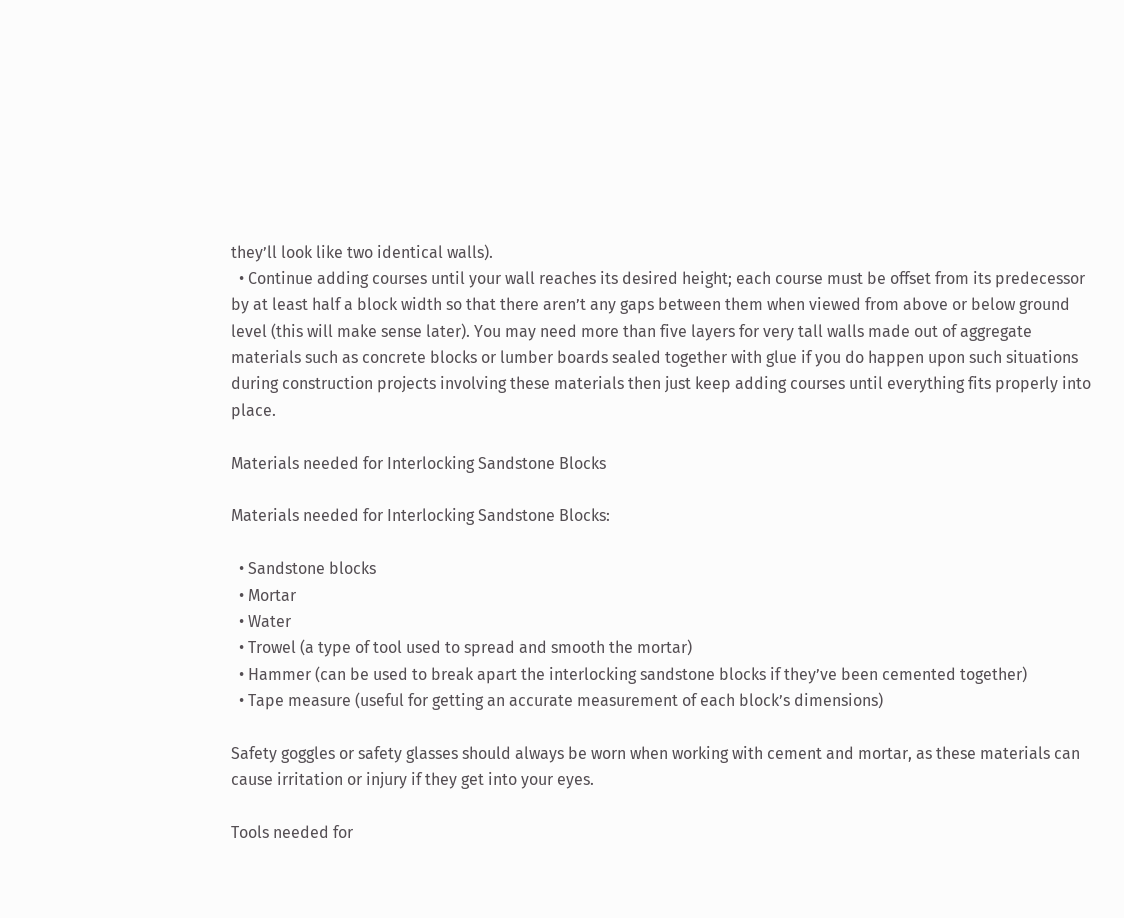they’ll look like two identical walls).
  • Continue adding courses until your wall reaches its desired height; each course must be offset from its predecessor by at least half a block width so that there aren’t any gaps between them when viewed from above or below ground level (this will make sense later). You may need more than five layers for very tall walls made out of aggregate materials such as concrete blocks or lumber boards sealed together with glue if you do happen upon such situations during construction projects involving these materials then just keep adding courses until everything fits properly into place.

Materials needed for Interlocking Sandstone Blocks

Materials needed for Interlocking Sandstone Blocks:

  • Sandstone blocks
  • Mortar
  • Water
  • Trowel (a type of tool used to spread and smooth the mortar)
  • Hammer (can be used to break apart the interlocking sandstone blocks if they’ve been cemented together)
  • Tape measure (useful for getting an accurate measurement of each block’s dimensions)

Safety goggles or safety glasses should always be worn when working with cement and mortar, as these materials can cause irritation or injury if they get into your eyes.

Tools needed for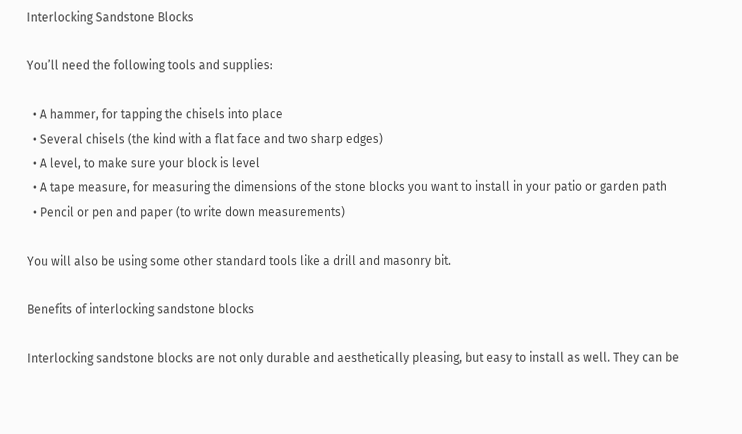Interlocking Sandstone Blocks

You’ll need the following tools and supplies:

  • A hammer, for tapping the chisels into place
  • Several chisels (the kind with a flat face and two sharp edges)
  • A level, to make sure your block is level
  • A tape measure, for measuring the dimensions of the stone blocks you want to install in your patio or garden path
  • Pencil or pen and paper (to write down measurements)

You will also be using some other standard tools like a drill and masonry bit.

Benefits of interlocking sandstone blocks

Interlocking sandstone blocks are not only durable and aesthetically pleasing, but easy to install as well. They can be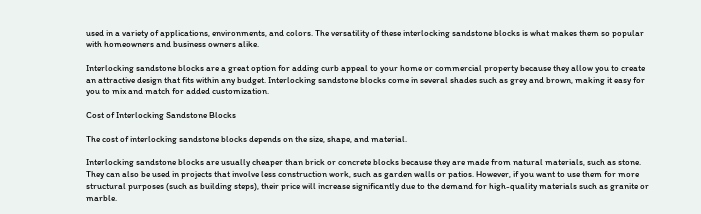used in a variety of applications, environments, and colors. The versatility of these interlocking sandstone blocks is what makes them so popular with homeowners and business owners alike.

Interlocking sandstone blocks are a great option for adding curb appeal to your home or commercial property because they allow you to create an attractive design that fits within any budget. Interlocking sandstone blocks come in several shades such as grey and brown, making it easy for you to mix and match for added customization.

Cost of Interlocking Sandstone Blocks

The cost of interlocking sandstone blocks depends on the size, shape, and material.

Interlocking sandstone blocks are usually cheaper than brick or concrete blocks because they are made from natural materials, such as stone. They can also be used in projects that involve less construction work, such as garden walls or patios. However, if you want to use them for more structural purposes (such as building steps), their price will increase significantly due to the demand for high-quality materials such as granite or marble.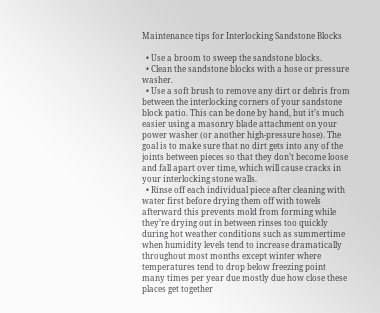Maintenance tips for Interlocking Sandstone Blocks

  • Use a broom to sweep the sandstone blocks.
  • Clean the sandstone blocks with a hose or pressure washer.
  • Use a soft brush to remove any dirt or debris from between the interlocking corners of your sandstone block patio. This can be done by hand, but it’s much easier using a masonry blade attachment on your power washer (or another high-pressure hose). The goal is to make sure that no dirt gets into any of the joints between pieces so that they don’t become loose and fall apart over time, which will cause cracks in your interlocking stone walls.
  • Rinse off each individual piece after cleaning with water first before drying them off with towels afterward this prevents mold from forming while they’re drying out in between rinses too quickly during hot weather conditions such as summertime when humidity levels tend to increase dramatically throughout most months except winter where temperatures tend to drop below freezing point many times per year due mostly due how close these places get together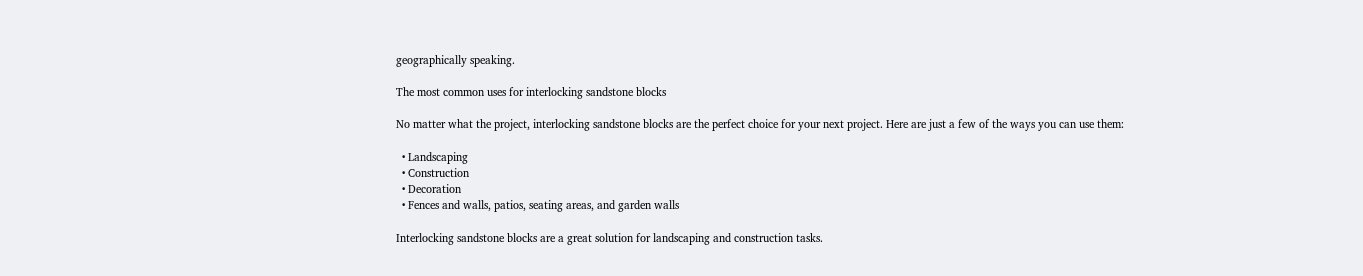geographically speaking.

The most common uses for interlocking sandstone blocks

No matter what the project, interlocking sandstone blocks are the perfect choice for your next project. Here are just a few of the ways you can use them:

  • Landscaping
  • Construction
  • Decoration
  • Fences and walls, patios, seating areas, and garden walls

Interlocking sandstone blocks are a great solution for landscaping and construction tasks.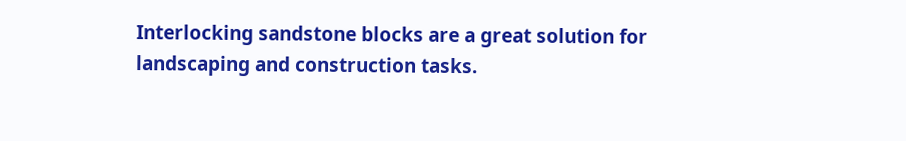Interlocking sandstone blocks are a great solution for landscaping and construction tasks.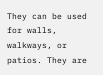They can be used for walls, walkways, or patios. They are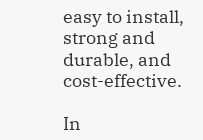easy to install, strong and durable, and cost-effective.

In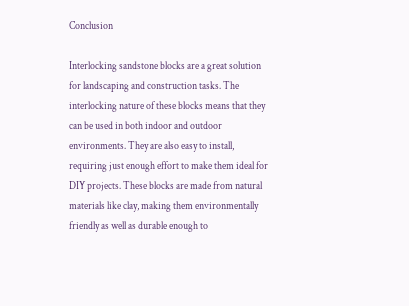Conclusion

Interlocking sandstone blocks are a great solution for landscaping and construction tasks. The interlocking nature of these blocks means that they can be used in both indoor and outdoor environments. They are also easy to install, requiring just enough effort to make them ideal for DIY projects. These blocks are made from natural materials like clay, making them environmentally friendly as well as durable enough to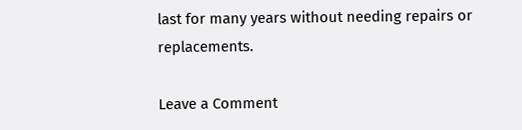last for many years without needing repairs or replacements.

Leave a Comment